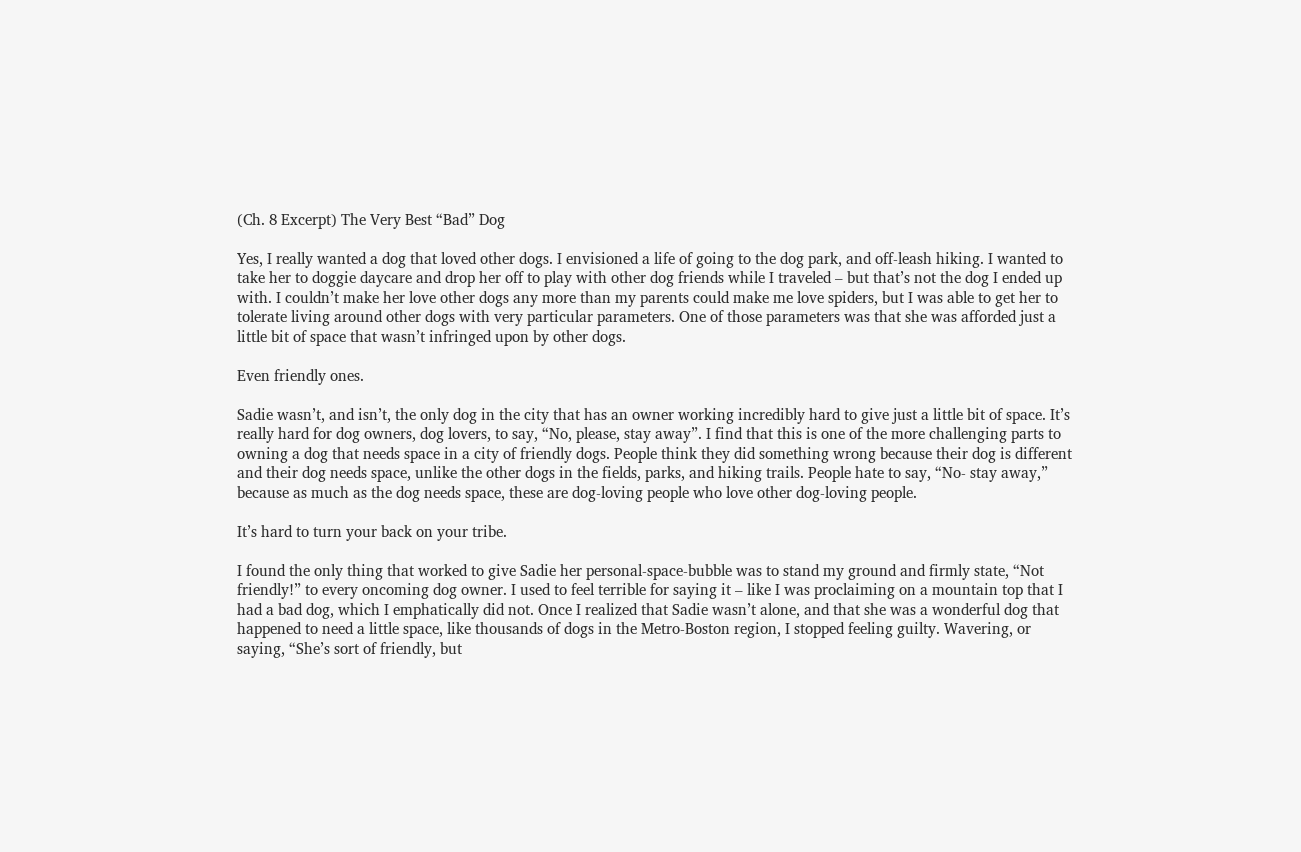(Ch. 8 Excerpt) The Very Best “Bad” Dog

Yes, I really wanted a dog that loved other dogs. I envisioned a life of going to the dog park, and off-leash hiking. I wanted to take her to doggie daycare and drop her off to play with other dog friends while I traveled – but that’s not the dog I ended up with. I couldn’t make her love other dogs any more than my parents could make me love spiders, but I was able to get her to tolerate living around other dogs with very particular parameters. One of those parameters was that she was afforded just a little bit of space that wasn’t infringed upon by other dogs.

Even friendly ones.

Sadie wasn’t, and isn’t, the only dog in the city that has an owner working incredibly hard to give just a little bit of space. It’s really hard for dog owners, dog lovers, to say, “No, please, stay away”. I find that this is one of the more challenging parts to owning a dog that needs space in a city of friendly dogs. People think they did something wrong because their dog is different and their dog needs space, unlike the other dogs in the fields, parks, and hiking trails. People hate to say, “No- stay away,” because as much as the dog needs space, these are dog-loving people who love other dog-loving people.

It’s hard to turn your back on your tribe.

I found the only thing that worked to give Sadie her personal-space-bubble was to stand my ground and firmly state, “Not friendly!” to every oncoming dog owner. I used to feel terrible for saying it – like I was proclaiming on a mountain top that I had a bad dog, which I emphatically did not. Once I realized that Sadie wasn’t alone, and that she was a wonderful dog that happened to need a little space, like thousands of dogs in the Metro-Boston region, I stopped feeling guilty. Wavering, or saying, “She’s sort of friendly, but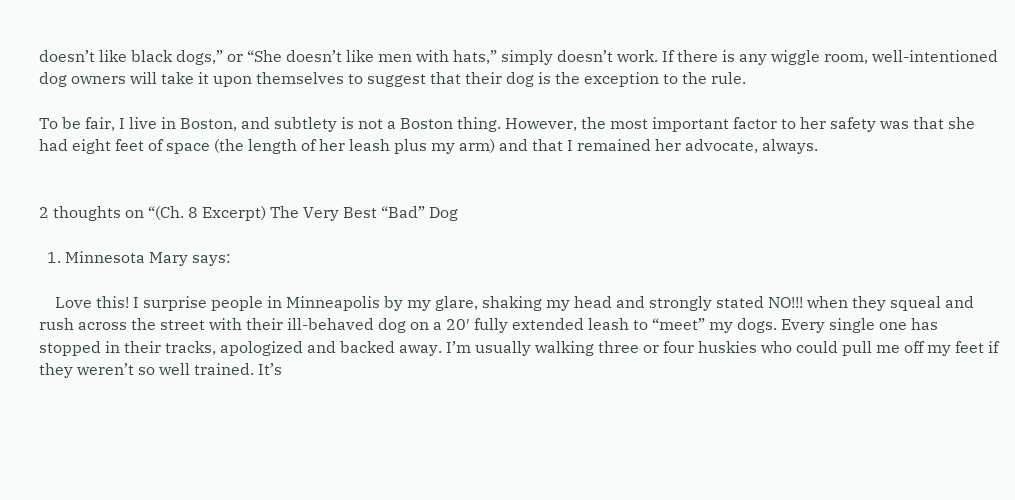doesn’t like black dogs,” or “She doesn’t like men with hats,” simply doesn’t work. If there is any wiggle room, well-intentioned dog owners will take it upon themselves to suggest that their dog is the exception to the rule.

To be fair, I live in Boston, and subtlety is not a Boston thing. However, the most important factor to her safety was that she had eight feet of space (the length of her leash plus my arm) and that I remained her advocate, always.


2 thoughts on “(Ch. 8 Excerpt) The Very Best “Bad” Dog

  1. Minnesota Mary says:

    Love this! I surprise people in Minneapolis by my glare, shaking my head and strongly stated NO!!! when they squeal and rush across the street with their ill-behaved dog on a 20′ fully extended leash to “meet” my dogs. Every single one has stopped in their tracks, apologized and backed away. I’m usually walking three or four huskies who could pull me off my feet if they weren’t so well trained. It’s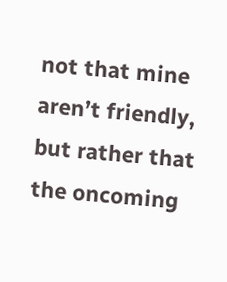not that mine aren’t friendly, but rather that the oncoming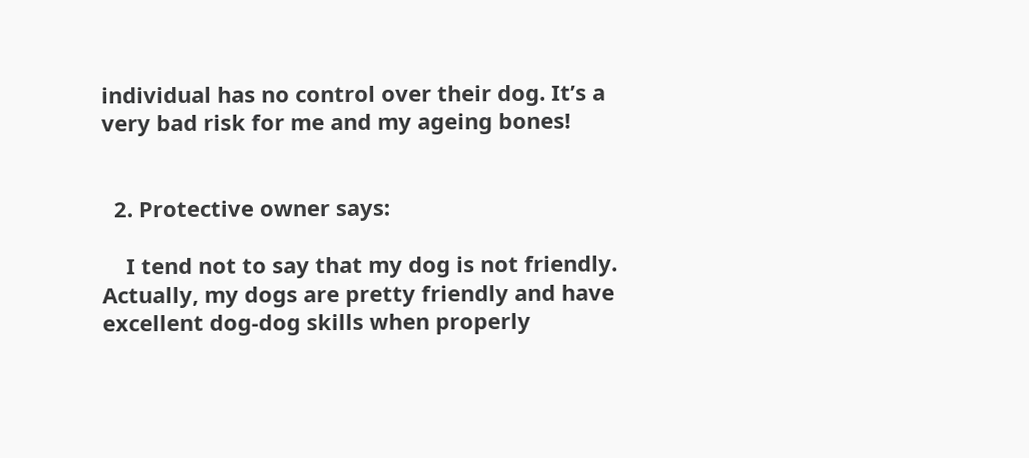individual has no control over their dog. It’s a very bad risk for me and my ageing bones!


  2. Protective owner says:

    I tend not to say that my dog is not friendly. Actually, my dogs are pretty friendly and have excellent dog-dog skills when properly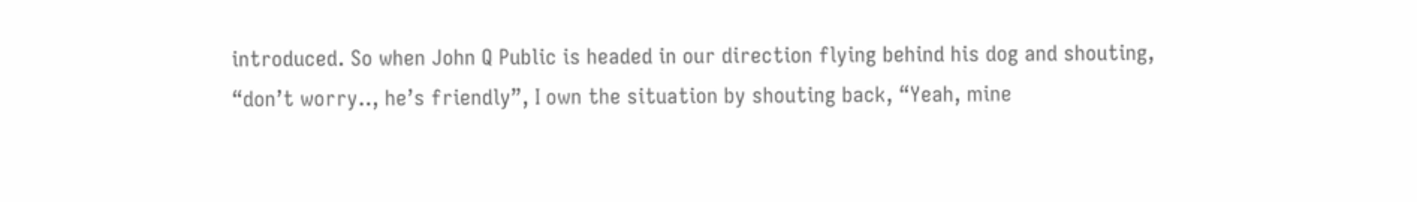introduced. So when John Q Public is headed in our direction flying behind his dog and shouting, “don’t worry.., he’s friendly”, I own the situation by shouting back, “Yeah, mine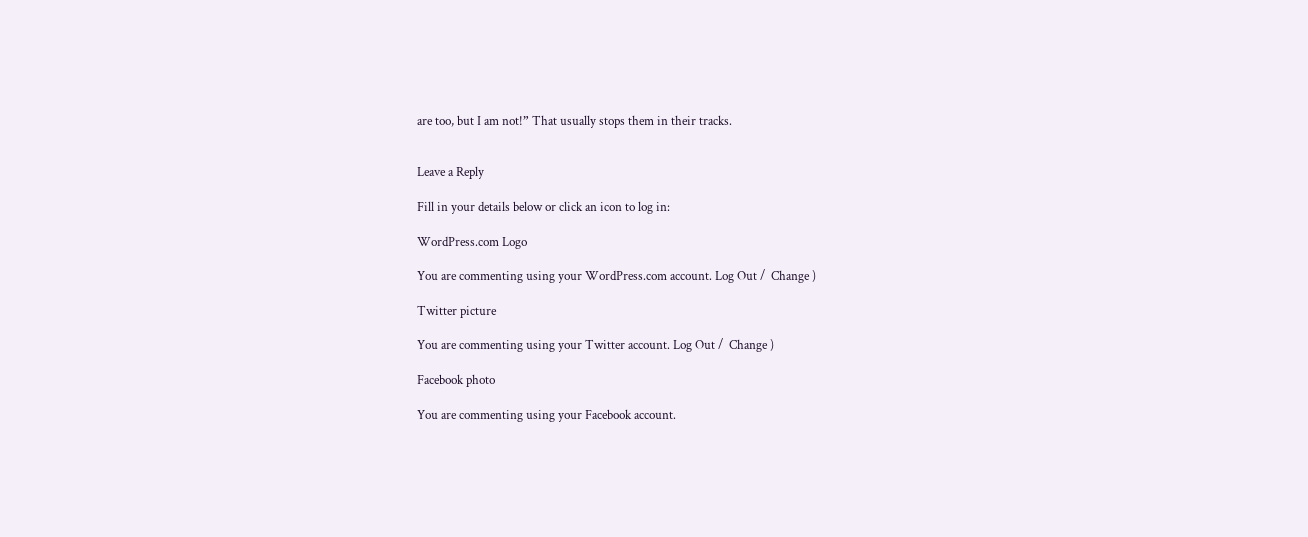are too, but I am not!” That usually stops them in their tracks.


Leave a Reply

Fill in your details below or click an icon to log in:

WordPress.com Logo

You are commenting using your WordPress.com account. Log Out /  Change )

Twitter picture

You are commenting using your Twitter account. Log Out /  Change )

Facebook photo

You are commenting using your Facebook account.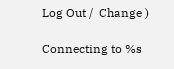Log Out /  Change )

Connecting to %s